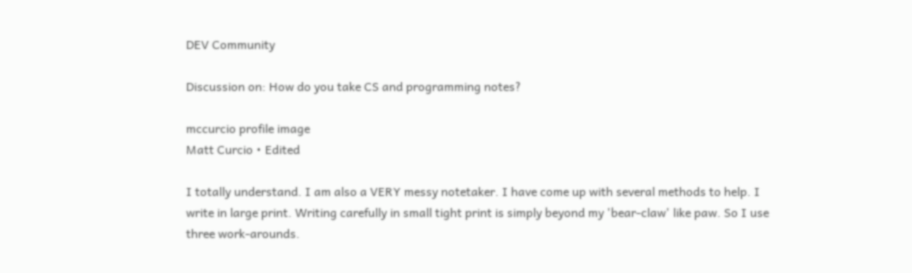DEV Community

Discussion on: How do you take CS and programming notes?

mccurcio profile image
Matt Curcio • Edited

I totally understand. I am also a VERY messy notetaker. I have come up with several methods to help. I write in large print. Writing carefully in small tight print is simply beyond my 'bear-claw' like paw. So I use three work-arounds.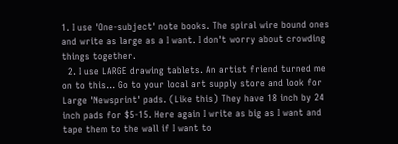1. I use 'One-subject' note books. The spiral wire bound ones and write as large as a I want. I don't worry about crowding things together.
  2. I use LARGE drawing tablets. An artist friend turned me on to this... Go to your local art supply store and look for Large 'Newsprint' pads. (Like this) They have 18 inch by 24 inch pads for $5-15. Here again I write as big as I want and tape them to the wall if I want to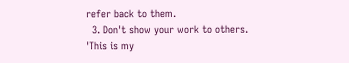refer back to them.
  3. Don't show your work to others. 'This is my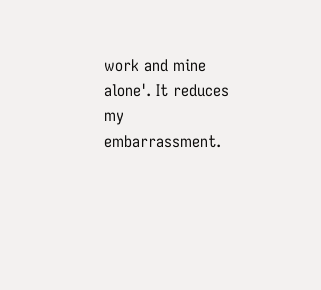work and mine alone'. It reduces my embarrassment.